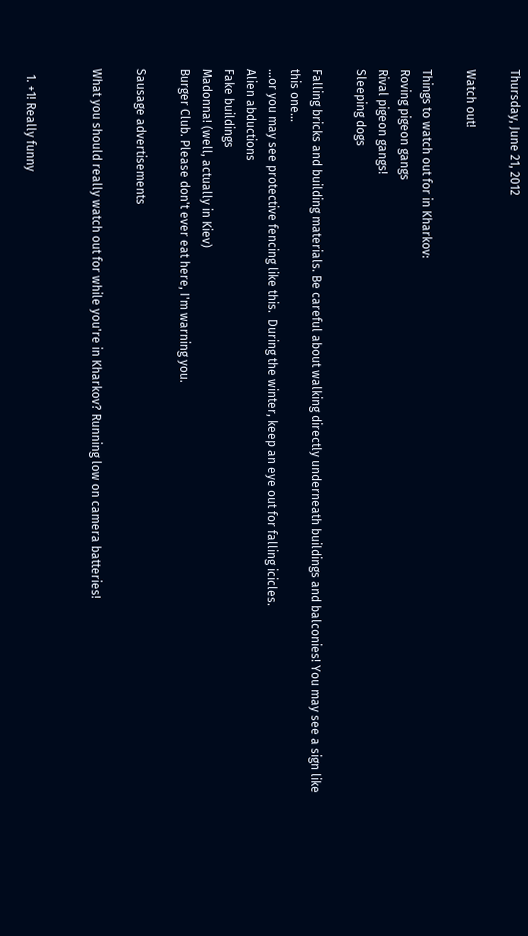Thursday, June 21, 2012

Watch out!

Things to watch out for in Kharkov:
Roving pigeon gangs
Rival pigeon gangs!
Sleeping dogs

Falling bricks and building materials. Be careful about walking directly underneath buildings and balconies! You may see a sign like this one...
...or you may see protective fencing like this.  During the winter, keep an eye out for falling icicles.
Alien abductions
Fake buildings
Madonna! (well, actually in Kiev)
Burger Club. Please don't ever eat here, I'm warning you.

Sausage advertisements

What you should really watch out for while you're in Kharkov? Running low on camera batteries!


  1. +1! Really funny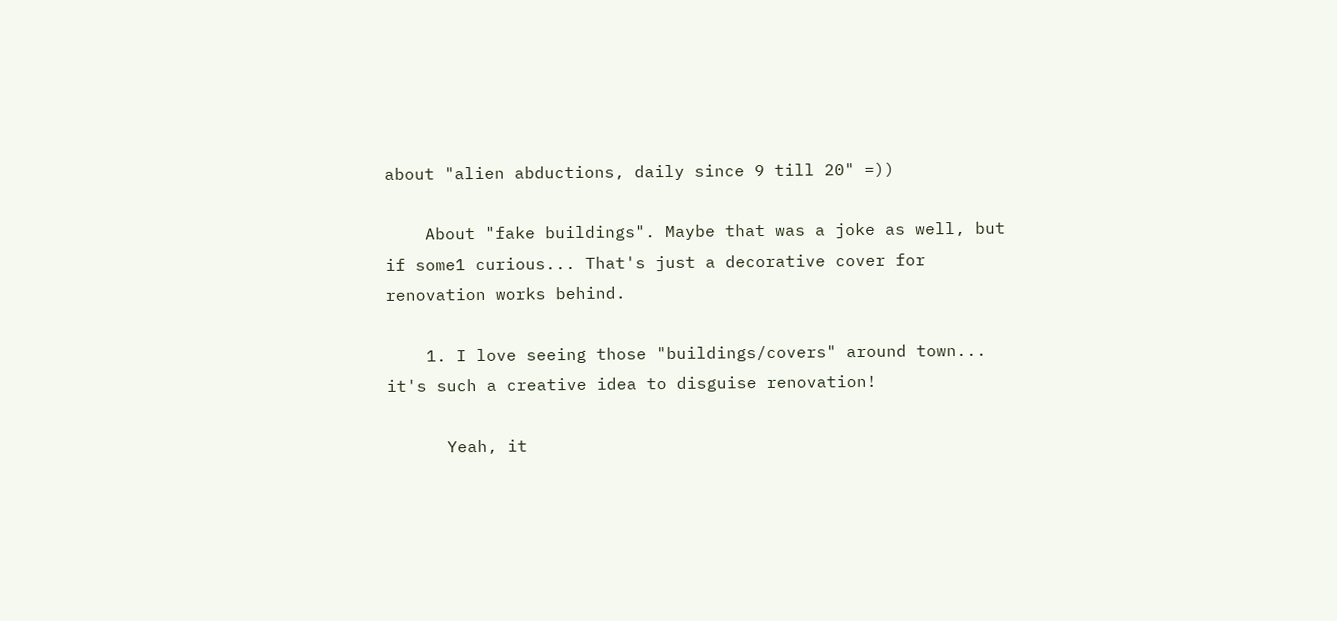about "alien abductions, daily since 9 till 20" =))

    About "fake buildings". Maybe that was a joke as well, but if some1 curious... That's just a decorative cover for renovation works behind.

    1. I love seeing those "buildings/covers" around town... it's such a creative idea to disguise renovation!

      Yeah, it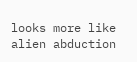looks more like alien abduction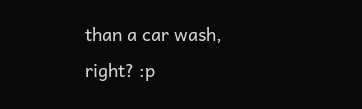than a car wash, right? :p